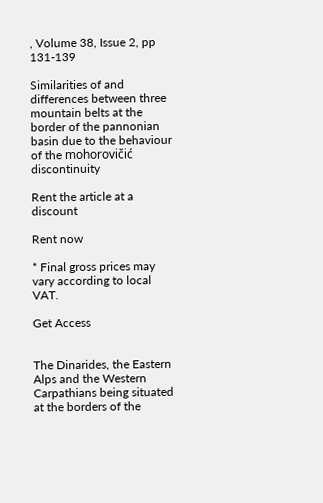, Volume 38, Issue 2, pp 131-139

Similarities of and differences between three mountain belts at the border of the pannonian basin due to the behaviour of the mohorovičić discontinuity

Rent the article at a discount

Rent now

* Final gross prices may vary according to local VAT.

Get Access


The Dinarides, the Eastern Alps and the Western Carpathians being situated at the borders of the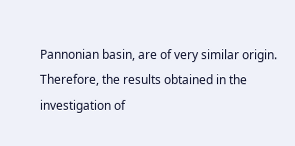Pannonian basin, are of very similar origin. Therefore, the results obtained in the investigation of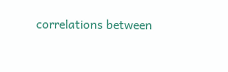correlations between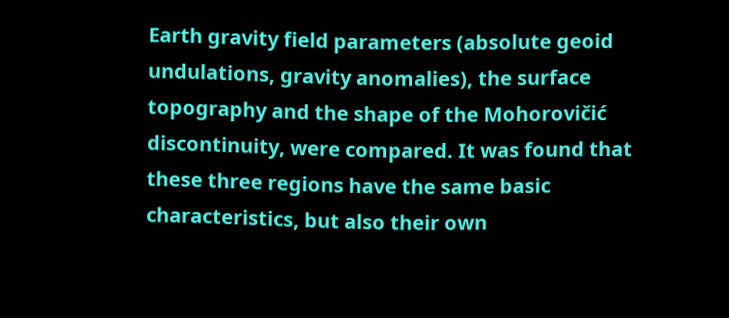Earth gravity field parameters (absolute geoid undulations, gravity anomalies), the surface topography and the shape of the Mohorovičić discontinuity, were compared. It was found that these three regions have the same basic characteristics, but also their own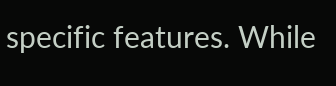specific features. While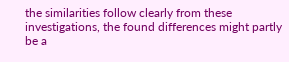the similarities follow clearly from these investigations, the found differences might partly be a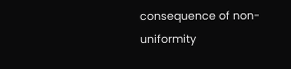consequence of non-uniformity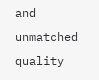and unmatched quality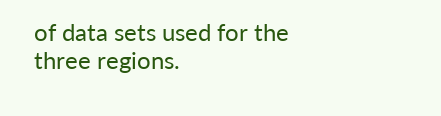of data sets used for the three regions.